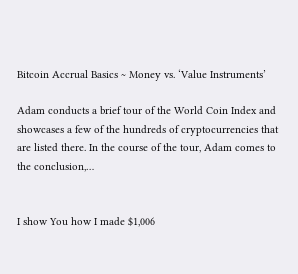Bitcoin Accrual Basics ~ Money vs. ‘Value Instruments’

Adam conducts a brief tour of the World Coin Index and showcases a few of the hundreds of cryptocurrencies that are listed there. In the course of the tour, Adam comes to the conclusion,…


I show You how I made $1,006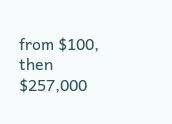from $100, then $257,000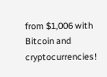from $1,006 with Bitcoin and cryptocurrencies!